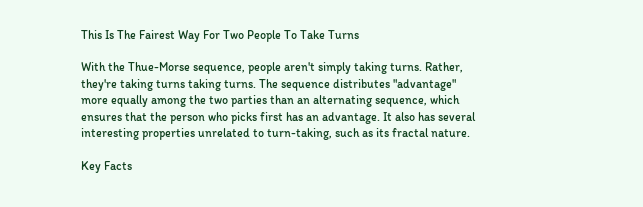This Is The Fairest Way For Two People To Take Turns

With the Thue-Morse sequence, people aren't simply taking turns. Rather, they're taking turns taking turns. The sequence distributes "advantage" more equally among the two parties than an alternating sequence, which ensures that the person who picks first has an advantage. It also has several interesting properties unrelated to turn-taking, such as its fractal nature.

Key Facts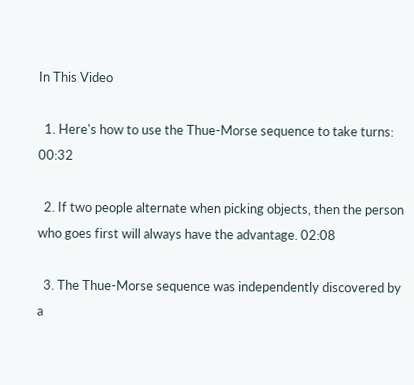In This Video

  1. Here's how to use the Thue-Morse sequence to take turns: 00:32

  2. If two people alternate when picking objects, then the person who goes first will always have the advantage. 02:08

  3. The Thue-Morse sequence was independently discovered by a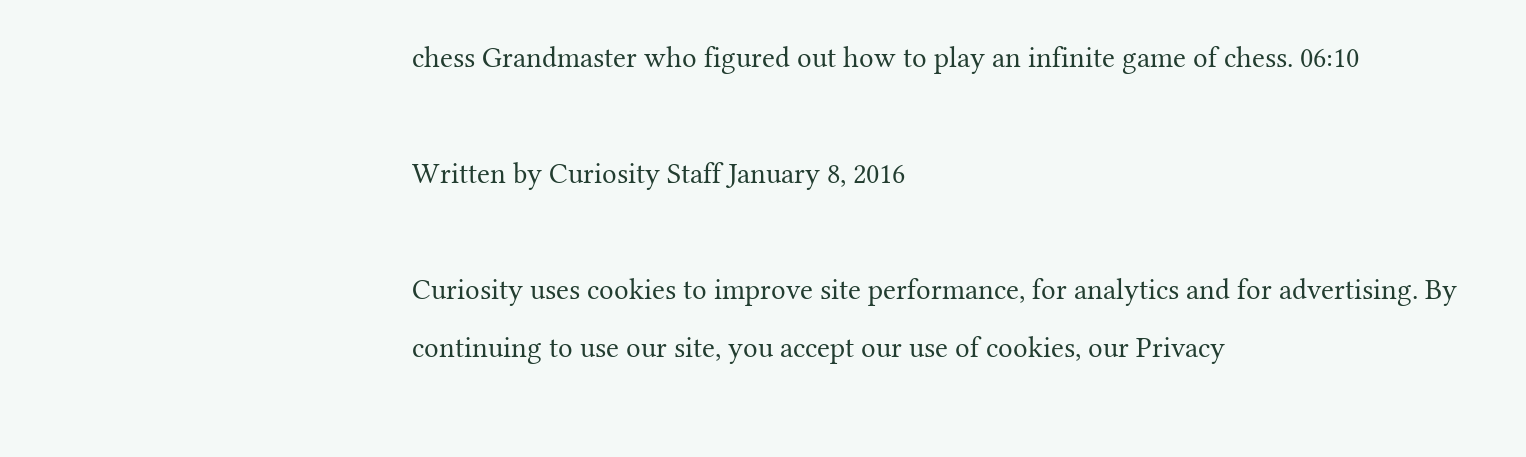chess Grandmaster who figured out how to play an infinite game of chess. 06:10

Written by Curiosity Staff January 8, 2016

Curiosity uses cookies to improve site performance, for analytics and for advertising. By continuing to use our site, you accept our use of cookies, our Privacy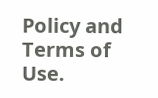Policy and Terms of Use.